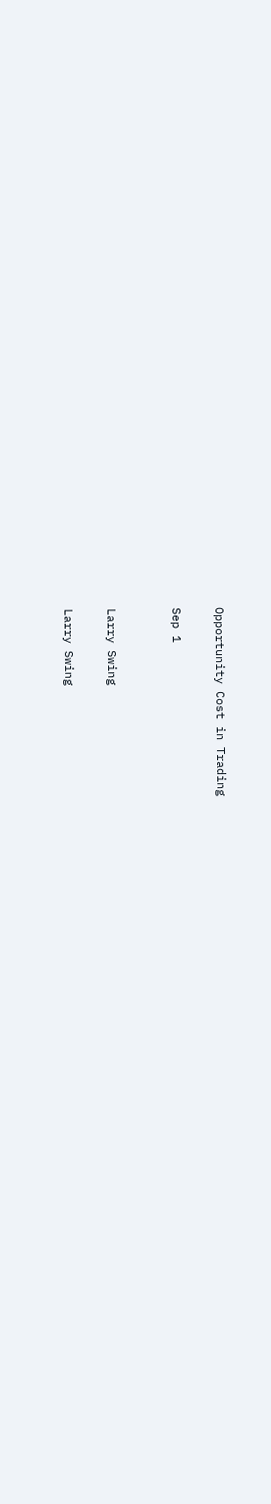Opportunity Cost in Trading

Sep 1


Larry Swing

Larry Swing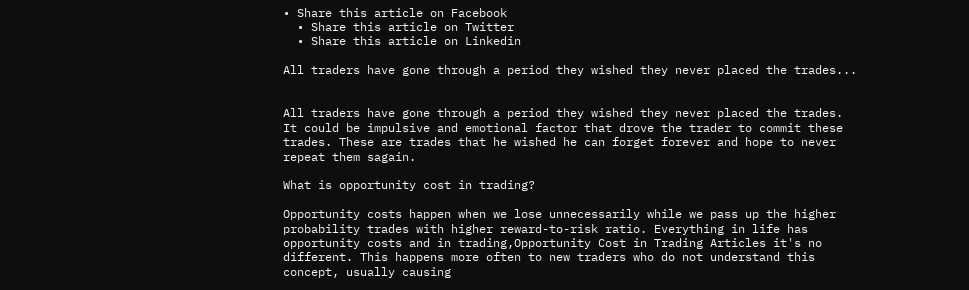• Share this article on Facebook
  • Share this article on Twitter
  • Share this article on Linkedin

All traders have gone through a period they wished they never placed the trades...


All traders have gone through a period they wished they never placed the trades. It could be impulsive and emotional factor that drove the trader to commit these trades. These are trades that he wished he can forget forever and hope to never repeat them sagain.

What is opportunity cost in trading?

Opportunity costs happen when we lose unnecessarily while we pass up the higher probability trades with higher reward-to-risk ratio. Everything in life has opportunity costs and in trading,Opportunity Cost in Trading Articles it's no different. This happens more often to new traders who do not understand this concept, usually causing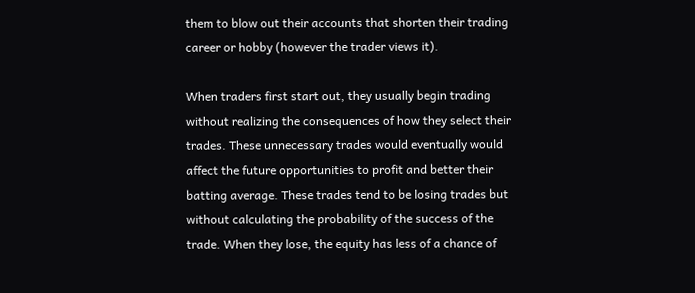them to blow out their accounts that shorten their trading career or hobby (however the trader views it).

When traders first start out, they usually begin trading without realizing the consequences of how they select their trades. These unnecessary trades would eventually would affect the future opportunities to profit and better their batting average. These trades tend to be losing trades but without calculating the probability of the success of the trade. When they lose, the equity has less of a chance of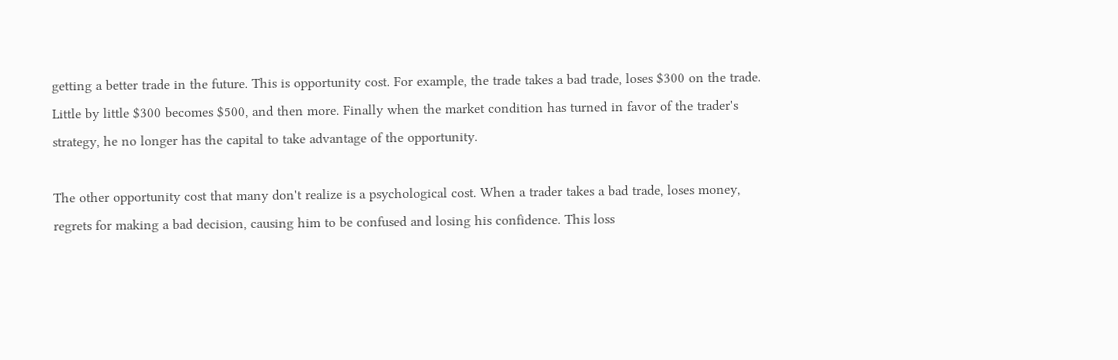getting a better trade in the future. This is opportunity cost. For example, the trade takes a bad trade, loses $300 on the trade. Little by little $300 becomes $500, and then more. Finally when the market condition has turned in favor of the trader's strategy, he no longer has the capital to take advantage of the opportunity.

The other opportunity cost that many don't realize is a psychological cost. When a trader takes a bad trade, loses money, regrets for making a bad decision, causing him to be confused and losing his confidence. This loss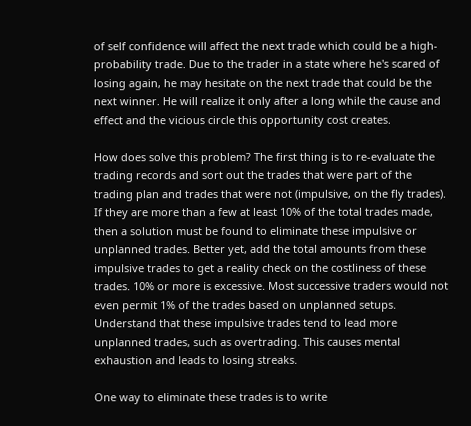of self confidence will affect the next trade which could be a high-probability trade. Due to the trader in a state where he's scared of losing again, he may hesitate on the next trade that could be the next winner. He will realize it only after a long while the cause and effect and the vicious circle this opportunity cost creates.

How does solve this problem? The first thing is to re-evaluate the trading records and sort out the trades that were part of the trading plan and trades that were not (impulsive, on the fly trades). If they are more than a few at least 10% of the total trades made, then a solution must be found to eliminate these impulsive or unplanned trades. Better yet, add the total amounts from these impulsive trades to get a reality check on the costliness of these trades. 10% or more is excessive. Most successive traders would not even permit 1% of the trades based on unplanned setups. Understand that these impulsive trades tend to lead more unplanned trades, such as overtrading. This causes mental exhaustion and leads to losing streaks.

One way to eliminate these trades is to write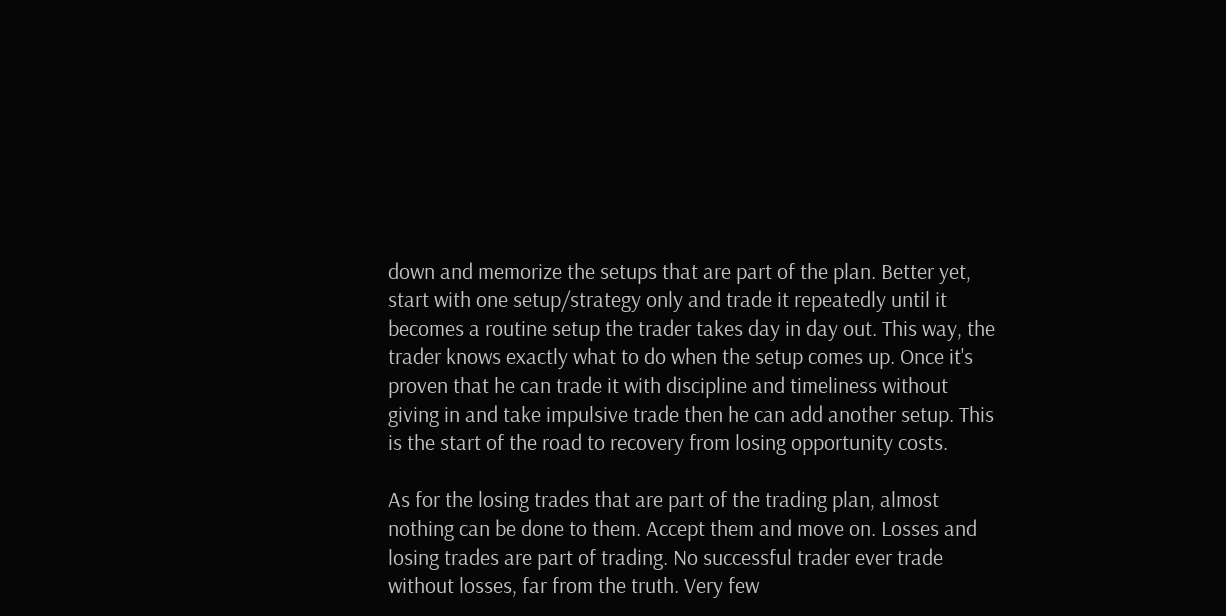down and memorize the setups that are part of the plan. Better yet, start with one setup/strategy only and trade it repeatedly until it becomes a routine setup the trader takes day in day out. This way, the trader knows exactly what to do when the setup comes up. Once it's proven that he can trade it with discipline and timeliness without giving in and take impulsive trade then he can add another setup. This is the start of the road to recovery from losing opportunity costs.

As for the losing trades that are part of the trading plan, almost nothing can be done to them. Accept them and move on. Losses and losing trades are part of trading. No successful trader ever trade without losses, far from the truth. Very few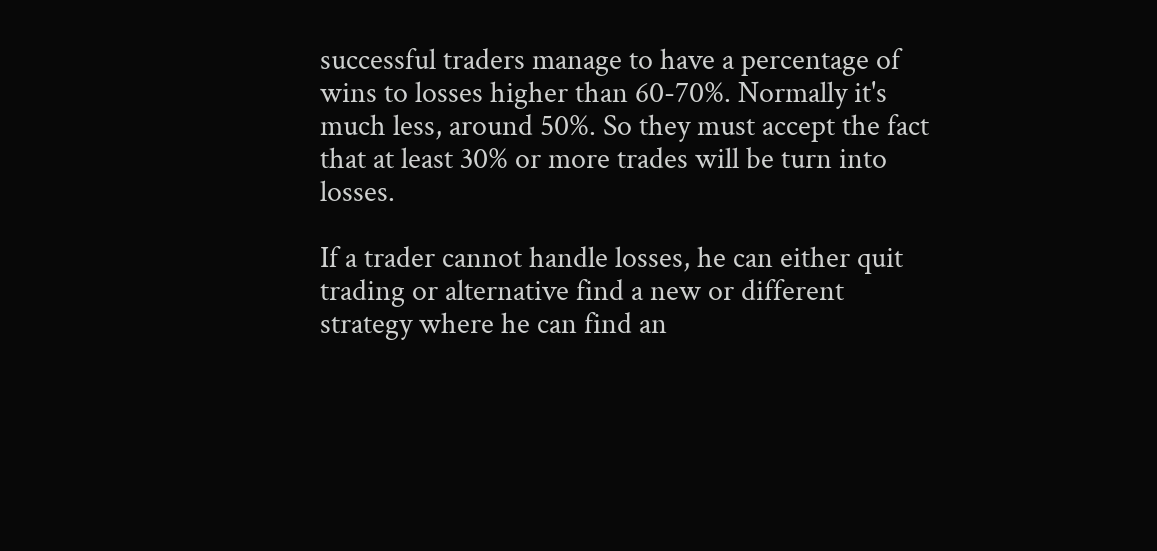successful traders manage to have a percentage of wins to losses higher than 60-70%. Normally it's much less, around 50%. So they must accept the fact that at least 30% or more trades will be turn into losses.

If a trader cannot handle losses, he can either quit trading or alternative find a new or different strategy where he can find an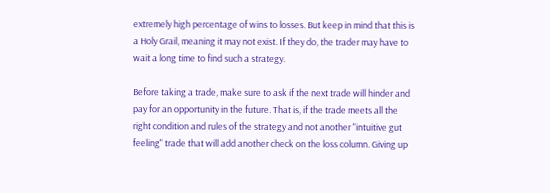extremely high percentage of wins to losses. But keep in mind that this is a Holy Grail, meaning it may not exist. If they do, the trader may have to wait a long time to find such a strategy.

Before taking a trade, make sure to ask if the next trade will hinder and pay for an opportunity in the future. That is, if the trade meets all the right condition and rules of the strategy and not another "intuitive gut feeling" trade that will add another check on the loss column. Giving up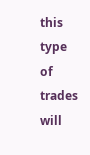this type of trades will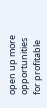open up more opportunities for profitable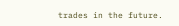trades in the future.